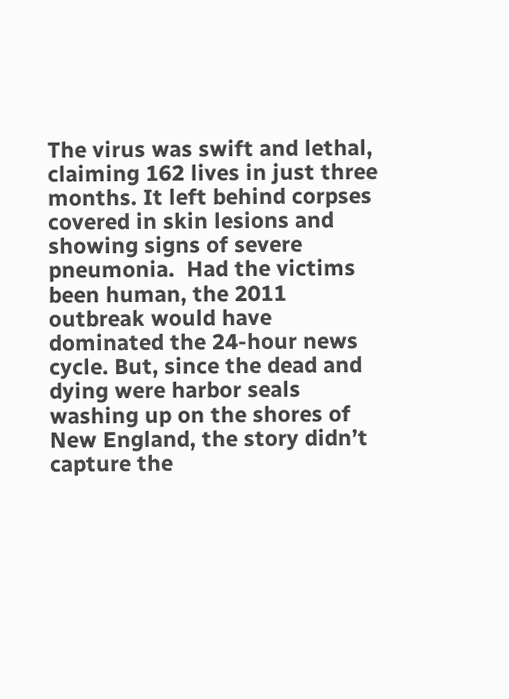The virus was swift and lethal, claiming 162 lives in just three months. It left behind corpses covered in skin lesions and showing signs of severe pneumonia.  Had the victims been human, the 2011 outbreak would have dominated the 24-hour news cycle. But, since the dead and dying were harbor seals washing up on the shores of New England, the story didn’t capture the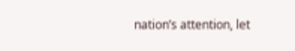nation’s attention, let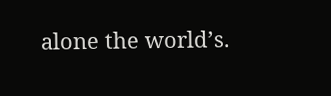alone the world’s.